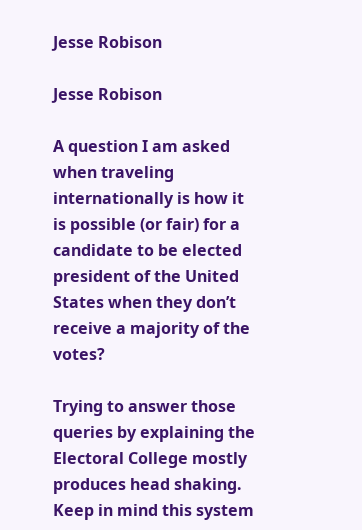Jesse Robison

Jesse Robison

A question I am asked when traveling internationally is how it is possible (or fair) for a candidate to be elected president of the United States when they don’t receive a majority of the votes?

Trying to answer those queries by explaining the Electoral College mostly produces head shaking. Keep in mind this system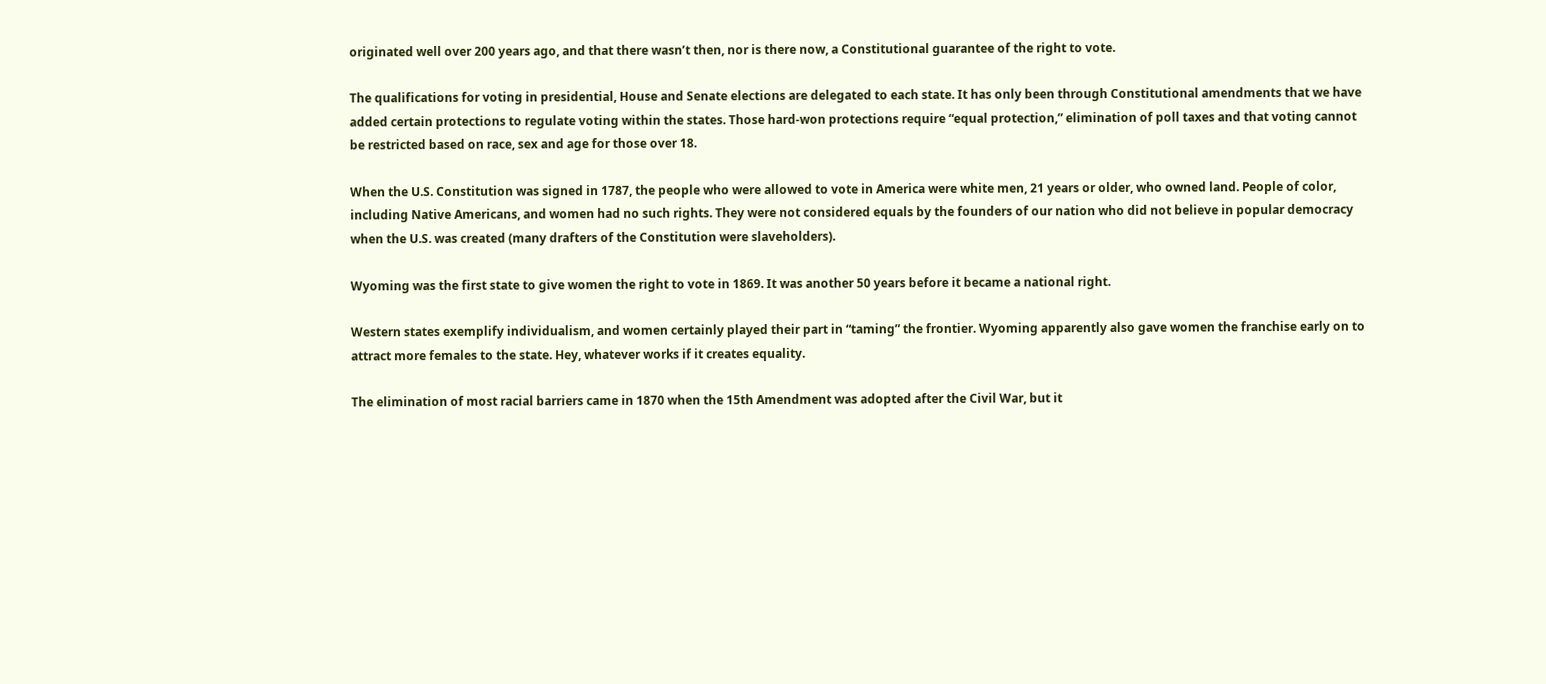originated well over 200 years ago, and that there wasn’t then, nor is there now, a Constitutional guarantee of the right to vote.

The qualifications for voting in presidential, House and Senate elections are delegated to each state. It has only been through Constitutional amendments that we have added certain protections to regulate voting within the states. Those hard-won protections require “equal protection,” elimination of poll taxes and that voting cannot be restricted based on race, sex and age for those over 18.

When the U.S. Constitution was signed in 1787, the people who were allowed to vote in America were white men, 21 years or older, who owned land. People of color, including Native Americans, and women had no such rights. They were not considered equals by the founders of our nation who did not believe in popular democracy when the U.S. was created (many drafters of the Constitution were slaveholders).

Wyoming was the first state to give women the right to vote in 1869. It was another 50 years before it became a national right.

Western states exemplify individualism, and women certainly played their part in “taming” the frontier. Wyoming apparently also gave women the franchise early on to attract more females to the state. Hey, whatever works if it creates equality.

The elimination of most racial barriers came in 1870 when the 15th Amendment was adopted after the Civil War, but it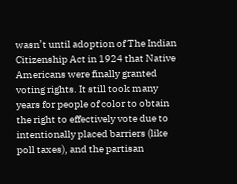wasn’t until adoption of The Indian Citizenship Act in 1924 that Native Americans were finally granted voting rights. It still took many years for people of color to obtain the right to effectively vote due to intentionally placed barriers (like poll taxes), and the partisan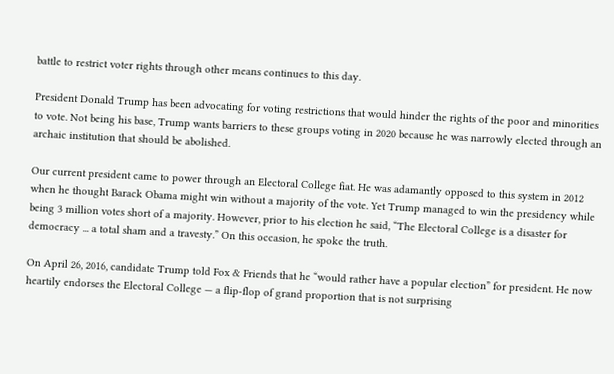battle to restrict voter rights through other means continues to this day.

President Donald Trump has been advocating for voting restrictions that would hinder the rights of the poor and minorities to vote. Not being his base, Trump wants barriers to these groups voting in 2020 because he was narrowly elected through an archaic institution that should be abolished.

Our current president came to power through an Electoral College fiat. He was adamantly opposed to this system in 2012 when he thought Barack Obama might win without a majority of the vote. Yet Trump managed to win the presidency while being 3 million votes short of a majority. However, prior to his election he said, “The Electoral College is a disaster for democracy ... a total sham and a travesty.” On this occasion, he spoke the truth.

On April 26, 2016, candidate Trump told Fox & Friends that he “would rather have a popular election” for president. He now heartily endorses the Electoral College — a flip-flop of grand proportion that is not surprising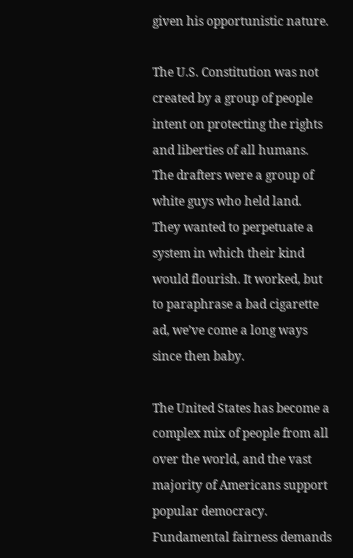given his opportunistic nature.

The U.S. Constitution was not created by a group of people intent on protecting the rights and liberties of all humans. The drafters were a group of white guys who held land. They wanted to perpetuate a system in which their kind would flourish. It worked, but to paraphrase a bad cigarette ad, we’ve come a long ways since then baby.

The United States has become a complex mix of people from all over the world, and the vast majority of Americans support popular democracy. Fundamental fairness demands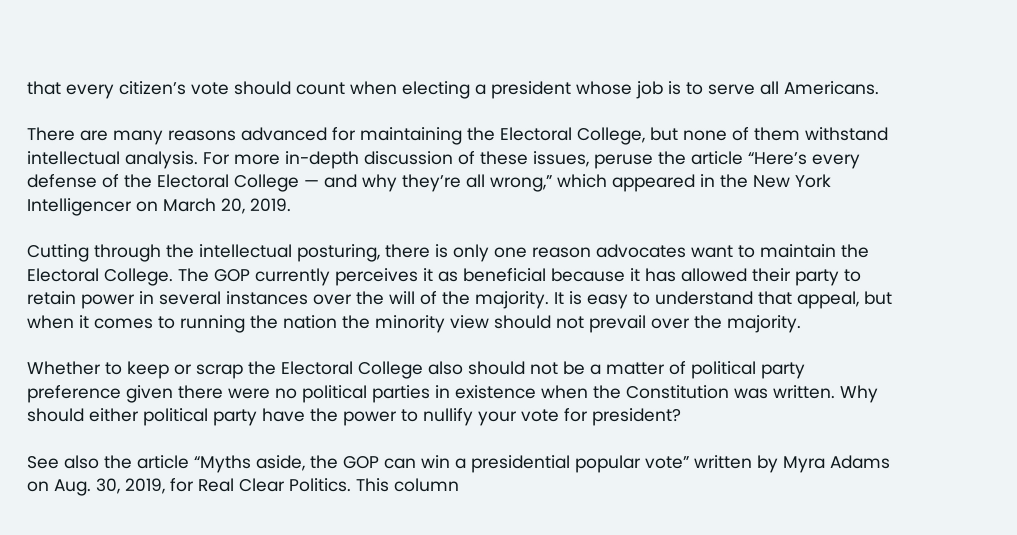that every citizen’s vote should count when electing a president whose job is to serve all Americans.

There are many reasons advanced for maintaining the Electoral College, but none of them withstand intellectual analysis. For more in-depth discussion of these issues, peruse the article “Here’s every defense of the Electoral College — and why they’re all wrong,” which appeared in the New York Intelligencer on March 20, 2019.

Cutting through the intellectual posturing, there is only one reason advocates want to maintain the Electoral College. The GOP currently perceives it as beneficial because it has allowed their party to retain power in several instances over the will of the majority. It is easy to understand that appeal, but when it comes to running the nation the minority view should not prevail over the majority.

Whether to keep or scrap the Electoral College also should not be a matter of political party preference given there were no political parties in existence when the Constitution was written. Why should either political party have the power to nullify your vote for president?

See also the article “Myths aside, the GOP can win a presidential popular vote” written by Myra Adams on Aug. 30, 2019, for Real Clear Politics. This column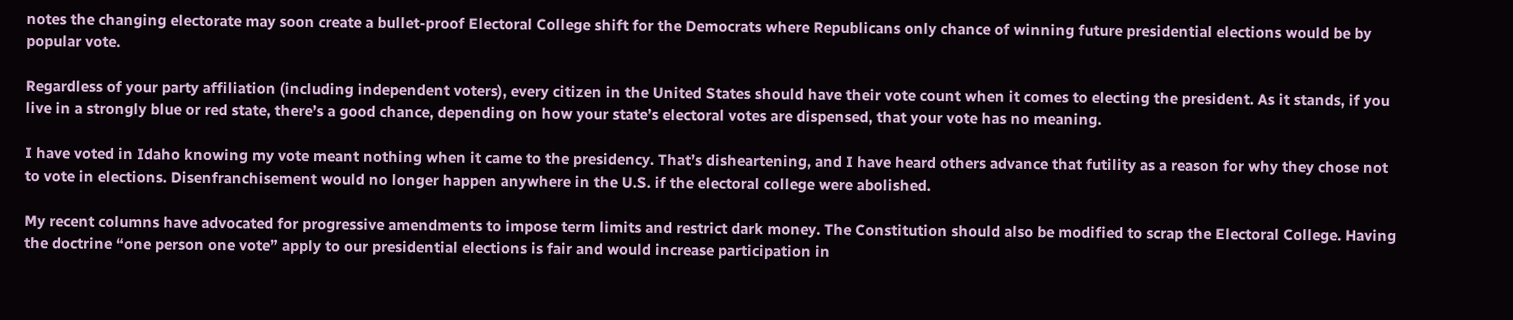notes the changing electorate may soon create a bullet-proof Electoral College shift for the Democrats where Republicans only chance of winning future presidential elections would be by popular vote.

Regardless of your party affiliation (including independent voters), every citizen in the United States should have their vote count when it comes to electing the president. As it stands, if you live in a strongly blue or red state, there’s a good chance, depending on how your state’s electoral votes are dispensed, that your vote has no meaning.

I have voted in Idaho knowing my vote meant nothing when it came to the presidency. That’s disheartening, and I have heard others advance that futility as a reason for why they chose not to vote in elections. Disenfranchisement would no longer happen anywhere in the U.S. if the electoral college were abolished.

My recent columns have advocated for progressive amendments to impose term limits and restrict dark money. The Constitution should also be modified to scrap the Electoral College. Having the doctrine “one person one vote” apply to our presidential elections is fair and would increase participation in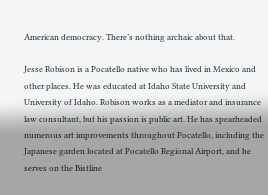American democracy. There’s nothing archaic about that.

Jesse Robison is a Pocatello native who has lived in Mexico and other places. He was educated at Idaho State University and University of Idaho. Robison works as a mediator and insurance law consultant, but his passion is public art. He has spearheaded numerous art improvements throughout Pocatello, including the Japanese garden located at Pocatello Regional Airport, and he serves on the Bistline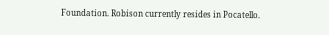Foundation. Robison currently resides in Pocatello.